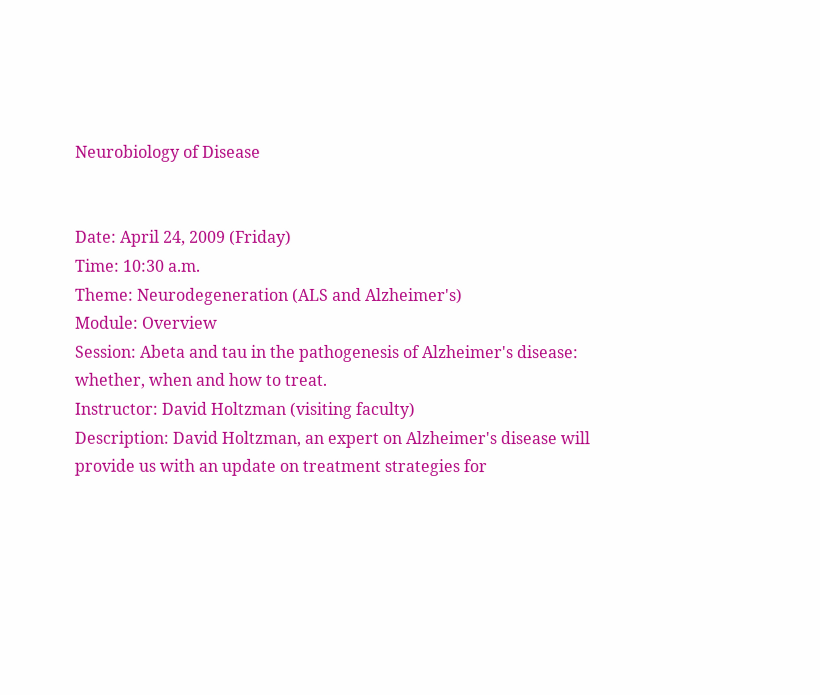Neurobiology of Disease


Date: April 24, 2009 (Friday)
Time: 10:30 a.m.
Theme: Neurodegeneration (ALS and Alzheimer's)
Module: Overview
Session: Abeta and tau in the pathogenesis of Alzheimer's disease: whether, when and how to treat.
Instructor: David Holtzman (visiting faculty)
Description: David Holtzman, an expert on Alzheimer's disease will provide us with an update on treatment strategies for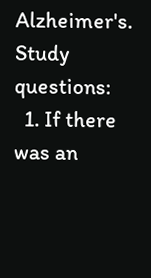Alzheimer's.
Study questions:
  1. If there was an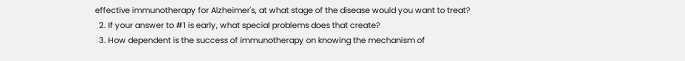effective immunotherapy for Alzheimer's, at what stage of the disease would you want to treat?
  2. If your answer to #1 is early, what special problems does that create?
  3. How dependent is the success of immunotherapy on knowing the mechanism of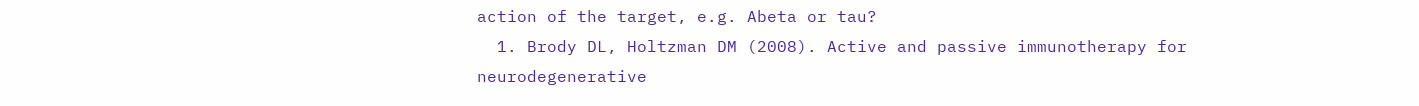action of the target, e.g. Abeta or tau?
  1. Brody DL, Holtzman DM (2008). Active and passive immunotherapy for neurodegenerative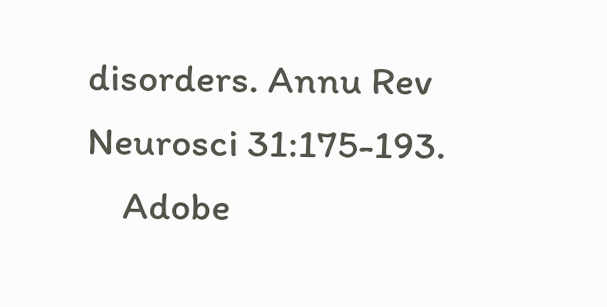disorders. Annu Rev Neurosci 31:175-193.
    Adobe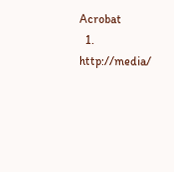Acrobat
  1. http://media/